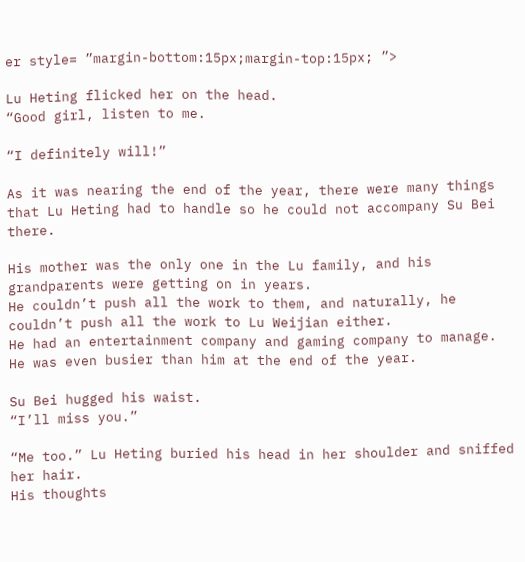er style= ”margin-bottom:15px;margin-top:15px; ”>

Lu Heting flicked her on the head.
“Good girl, listen to me.

“I definitely will!”

As it was nearing the end of the year, there were many things that Lu Heting had to handle so he could not accompany Su Bei there.

His mother was the only one in the Lu family, and his grandparents were getting on in years.
He couldn’t push all the work to them, and naturally, he couldn’t push all the work to Lu Weijian either.
He had an entertainment company and gaming company to manage.
He was even busier than him at the end of the year.

Su Bei hugged his waist.
“I’ll miss you.”

“Me too.” Lu Heting buried his head in her shoulder and sniffed her hair.
His thoughts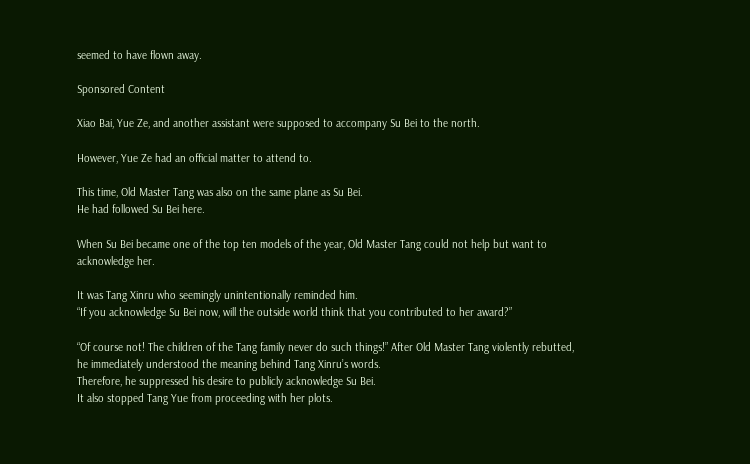seemed to have flown away.

Sponsored Content

Xiao Bai, Yue Ze, and another assistant were supposed to accompany Su Bei to the north.

However, Yue Ze had an official matter to attend to.

This time, Old Master Tang was also on the same plane as Su Bei.
He had followed Su Bei here.

When Su Bei became one of the top ten models of the year, Old Master Tang could not help but want to acknowledge her.

It was Tang Xinru who seemingly unintentionally reminded him.
“If you acknowledge Su Bei now, will the outside world think that you contributed to her award?”

“Of course not! The children of the Tang family never do such things!” After Old Master Tang violently rebutted, he immediately understood the meaning behind Tang Xinru’s words.
Therefore, he suppressed his desire to publicly acknowledge Su Bei.
It also stopped Tang Yue from proceeding with her plots.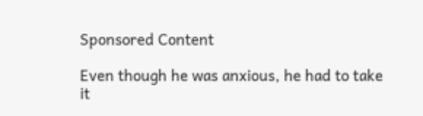Sponsored Content

Even though he was anxious, he had to take it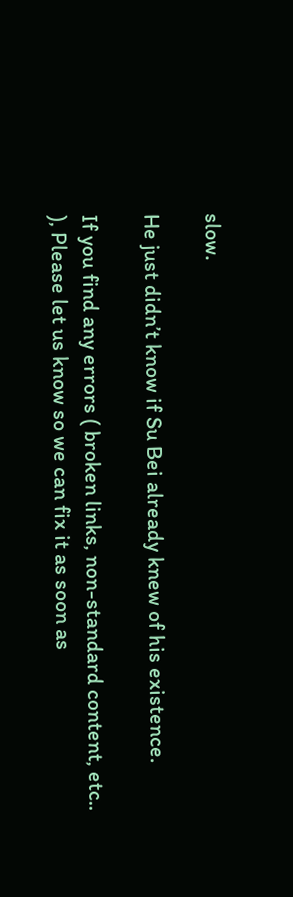slow.

He just didn’t know if Su Bei already knew of his existence.

If you find any errors ( broken links, non-standard content, etc..
), Please let us know so we can fix it as soon as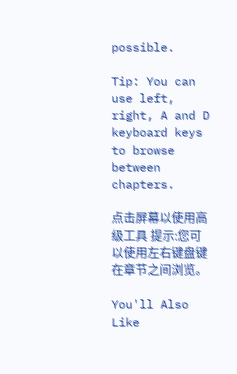possible.

Tip: You can use left, right, A and D keyboard keys to browse between chapters.

点击屏幕以使用高级工具 提示:您可以使用左右键盘键在章节之间浏览。

You'll Also Like